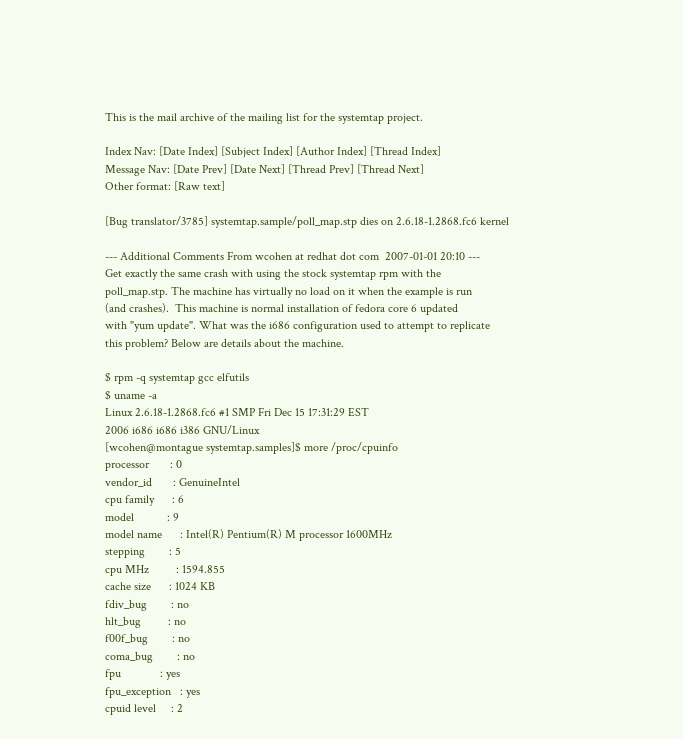This is the mail archive of the mailing list for the systemtap project.

Index Nav: [Date Index] [Subject Index] [Author Index] [Thread Index]
Message Nav: [Date Prev] [Date Next] [Thread Prev] [Thread Next]
Other format: [Raw text]

[Bug translator/3785] systemtap.sample/poll_map.stp dies on 2.6.18-1.2868.fc6 kernel

--- Additional Comments From wcohen at redhat dot com  2007-01-01 20:10 ---
Get exactly the same crash with using the stock systemtap rpm with the
poll_map.stp. The machine has virtually no load on it when the example is run
(and crashes).  This machine is normal installation of fedora core 6 updated
with "yum update". What was the i686 configuration used to attempt to replicate
this problem? Below are details about the machine.

$ rpm -q systemtap gcc elfutils
$ uname -a
Linux 2.6.18-1.2868.fc6 #1 SMP Fri Dec 15 17:31:29 EST
2006 i686 i686 i386 GNU/Linux
[wcohen@montague systemtap.samples]$ more /proc/cpuinfo
processor       : 0
vendor_id       : GenuineIntel
cpu family      : 6
model           : 9
model name      : Intel(R) Pentium(R) M processor 1600MHz
stepping        : 5
cpu MHz         : 1594.855
cache size      : 1024 KB
fdiv_bug        : no
hlt_bug         : no
f00f_bug        : no
coma_bug        : no
fpu             : yes
fpu_exception   : yes
cpuid level     : 2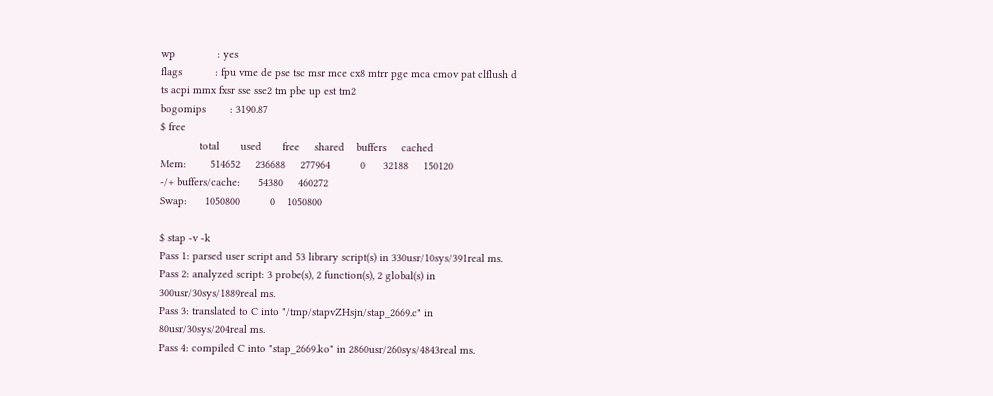wp              : yes
flags           : fpu vme de pse tsc msr mce cx8 mtrr pge mca cmov pat clflush d
ts acpi mmx fxsr sse sse2 tm pbe up est tm2
bogomips        : 3190.87
$ free
             total       used       free     shared    buffers     cached
Mem:        514652     236688     277964          0      32188     150120
-/+ buffers/cache:      54380     460272
Swap:      1050800          0    1050800

$ stap -v -k
Pass 1: parsed user script and 53 library script(s) in 330usr/10sys/391real ms.
Pass 2: analyzed script: 3 probe(s), 2 function(s), 2 global(s) in
300usr/30sys/1889real ms.
Pass 3: translated to C into "/tmp/stapvZHsjn/stap_2669.c" in
80usr/30sys/204real ms.
Pass 4: compiled C into "stap_2669.ko" in 2860usr/260sys/4843real ms.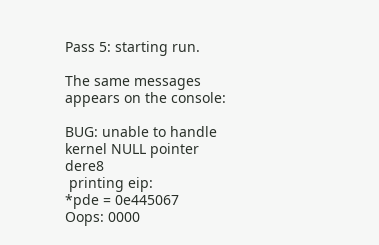Pass 5: starting run.

The same messages appears on the console:

BUG: unable to handle kernel NULL pointer dere8
 printing eip:
*pde = 0e445067
Oops: 0000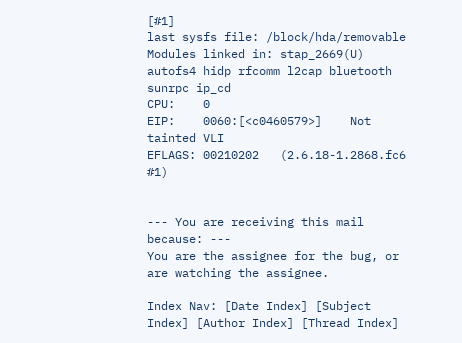[#1]
last sysfs file: /block/hda/removable
Modules linked in: stap_2669(U) autofs4 hidp rfcomm l2cap bluetooth sunrpc ip_cd
CPU:    0
EIP:    0060:[<c0460579>]    Not tainted VLI
EFLAGS: 00210202   (2.6.18-1.2868.fc6 #1)


--- You are receiving this mail because: ---
You are the assignee for the bug, or are watching the assignee.

Index Nav: [Date Index] [Subject Index] [Author Index] [Thread Index]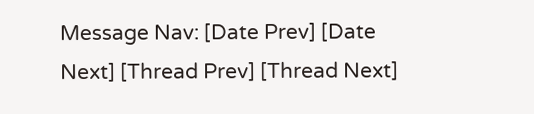Message Nav: [Date Prev] [Date Next] [Thread Prev] [Thread Next]